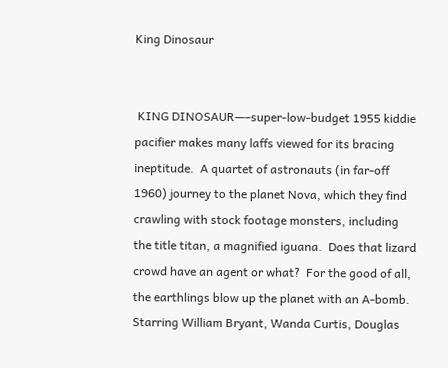King Dinosaur


 KING DINOSAUR—–super-low-budget 1955 kiddie pacifier makes many laffs viewed for its bracing ineptitude.  A quartet of astronauts (in far-off 1960) journey to the planet Nova, which they find crawling with stock footage monsters, including the title titan, a magnified iguana.  Does that lizard crowd have an agent or what?  For the good of all, the earthlings blow up the planet with an A-bomb.  Starring William Bryant, Wanda Curtis, Douglas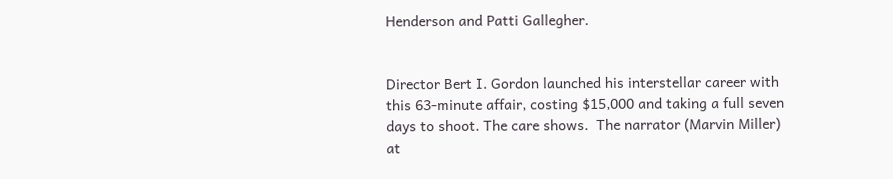Henderson and Patti Gallegher.


Director Bert I. Gordon launched his interstellar career with this 63-minute affair, costing $15,000 and taking a full seven days to shoot. The care shows.  The narrator (Marvin Miller) at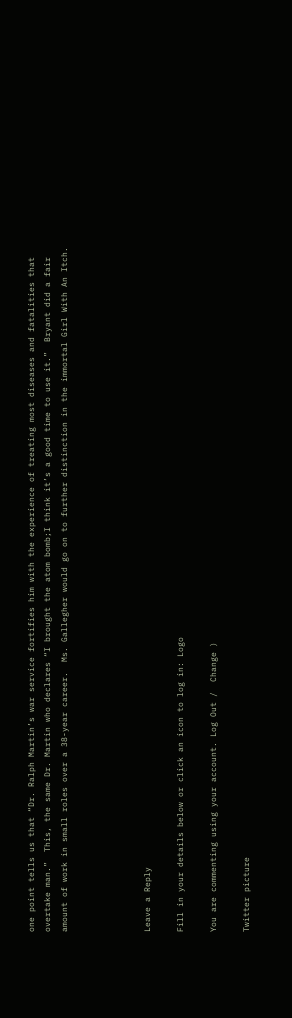one point tells us that “Dr. Ralph Martin’s war service fortifies him with the experience of treating most diseases and fatalities that overtake man.”  This, the same Dr. Martin who declares “I brought the atom bomb;I think it’s a good time to use it.”  Bryant did a fair amount of work in small roles over a 38-year career.  Ms. Gallegher would go on to further distinction in the immortal Girl With An Itch.




Leave a Reply

Fill in your details below or click an icon to log in: Logo

You are commenting using your account. Log Out /  Change )

Twitter picture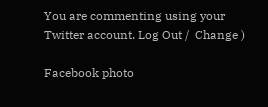You are commenting using your Twitter account. Log Out /  Change )

Facebook photo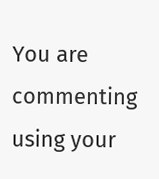You are commenting using your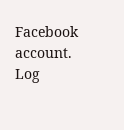Facebook account. Log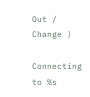Out /  Change )

Connecting to %s